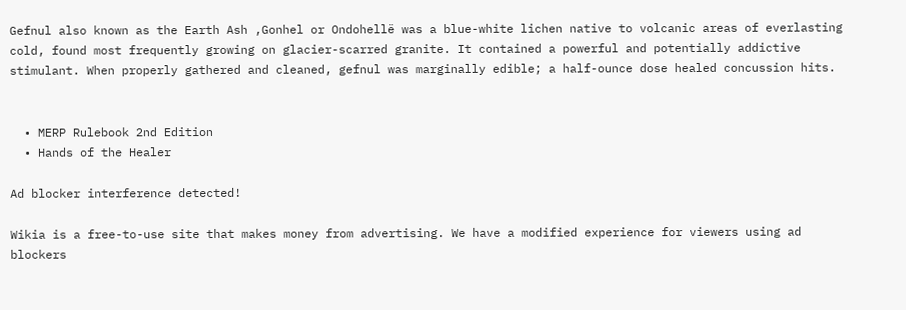Gefnul also known as the Earth Ash ,Gonhel or Ondohellë was a blue-white lichen native to volcanic areas of everlasting cold, found most frequently growing on glacier-scarred granite. It contained a powerful and potentially addictive stimulant. When properly gathered and cleaned, gefnul was marginally edible; a half-ounce dose healed concussion hits.


  • MERP Rulebook 2nd Edition
  • Hands of the Healer

Ad blocker interference detected!

Wikia is a free-to-use site that makes money from advertising. We have a modified experience for viewers using ad blockers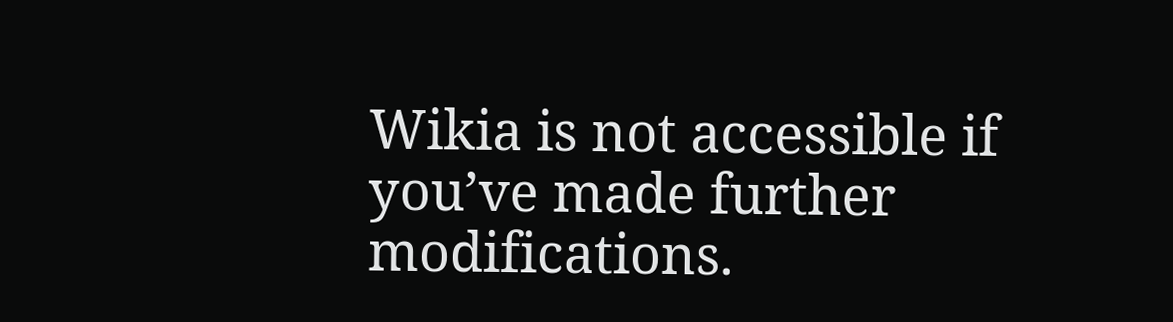Wikia is not accessible if you’ve made further modifications.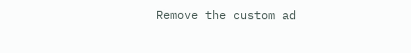Remove the custom ad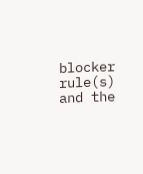blocker rule(s) and the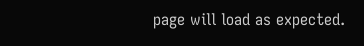page will load as expected.